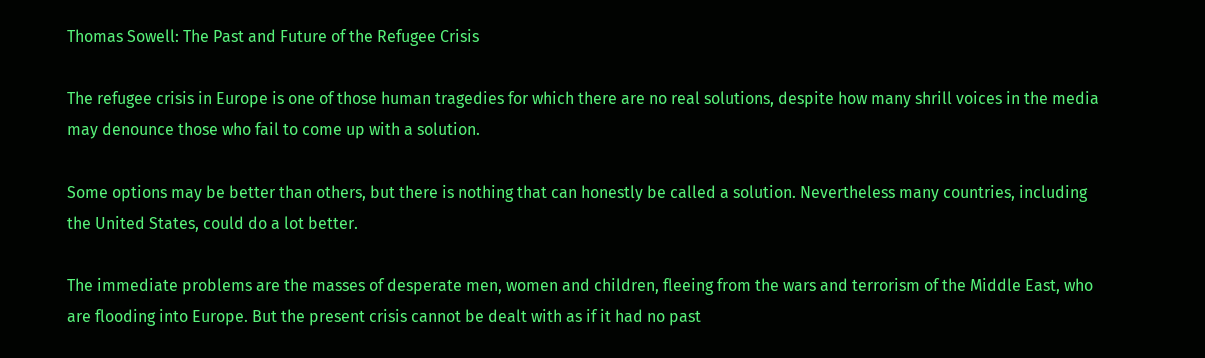Thomas Sowell: The Past and Future of the Refugee Crisis

The refugee crisis in Europe is one of those human tragedies for which there are no real solutions, despite how many shrill voices in the media may denounce those who fail to come up with a solution.

Some options may be better than others, but there is nothing that can honestly be called a solution. Nevertheless many countries, including the United States, could do a lot better.

The immediate problems are the masses of desperate men, women and children, fleeing from the wars and terrorism of the Middle East, who are flooding into Europe. But the present crisis cannot be dealt with as if it had no past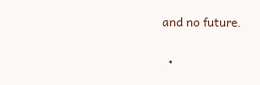and no future.

  •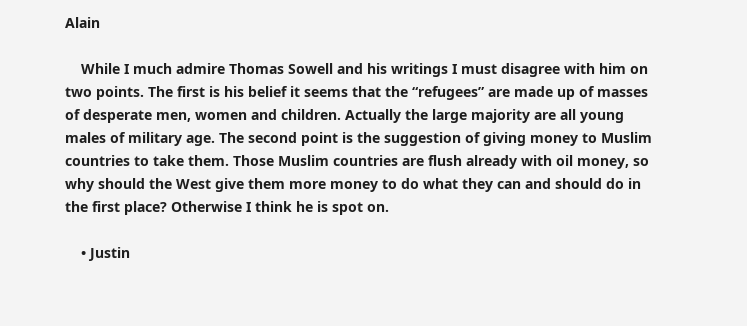Alain

    While I much admire Thomas Sowell and his writings I must disagree with him on two points. The first is his belief it seems that the “refugees” are made up of masses of desperate men, women and children. Actually the large majority are all young males of military age. The second point is the suggestion of giving money to Muslim countries to take them. Those Muslim countries are flush already with oil money, so why should the West give them more money to do what they can and should do in the first place? Otherwise I think he is spot on.

    • Justin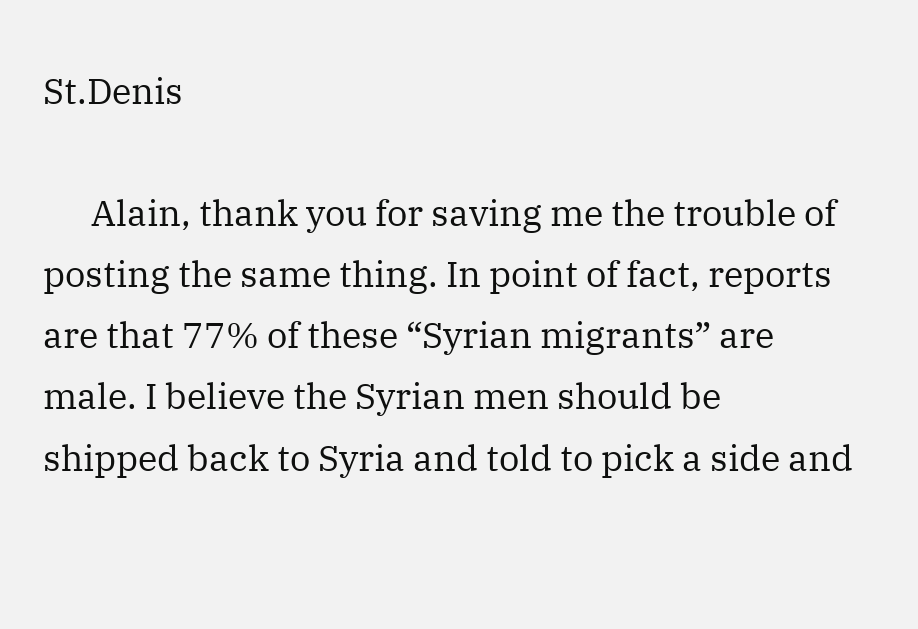St.Denis

      Alain, thank you for saving me the trouble of posting the same thing. In point of fact, reports are that 77% of these “Syrian migrants” are male. I believe the Syrian men should be shipped back to Syria and told to pick a side and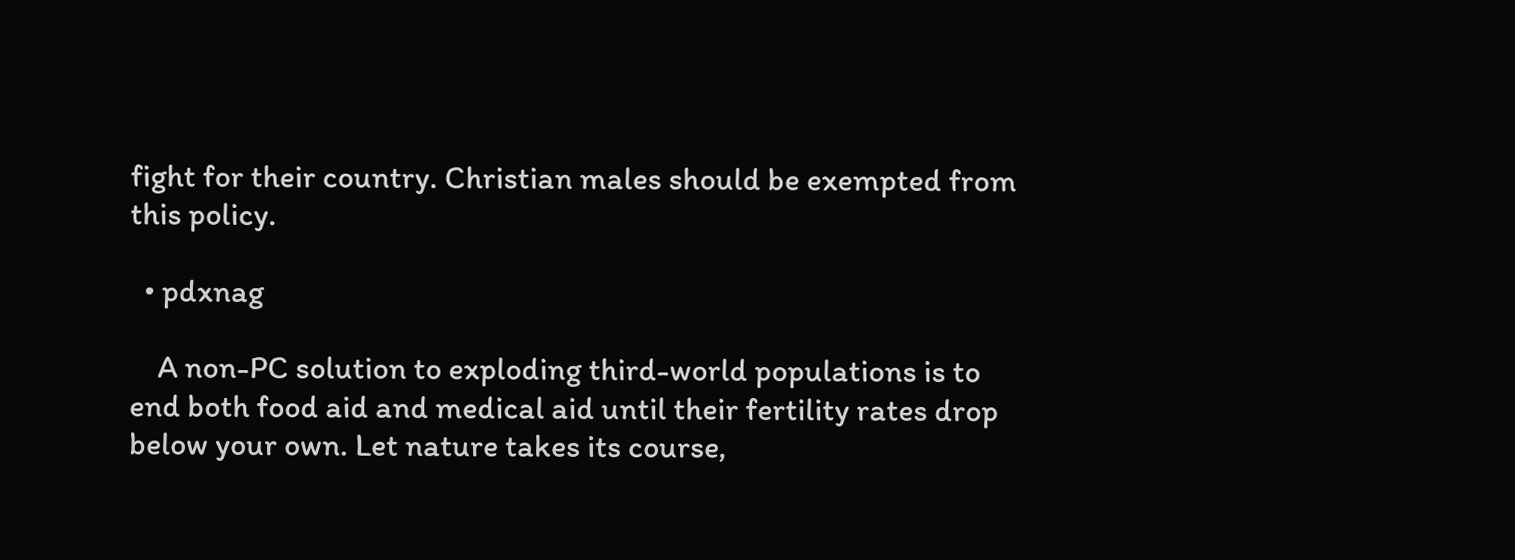fight for their country. Christian males should be exempted from this policy.

  • pdxnag

    A non-PC solution to exploding third-world populations is to end both food aid and medical aid until their fertility rates drop below your own. Let nature takes its course,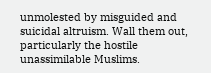unmolested by misguided and suicidal altruism. Wall them out, particularly the hostile unassimilable Muslims.